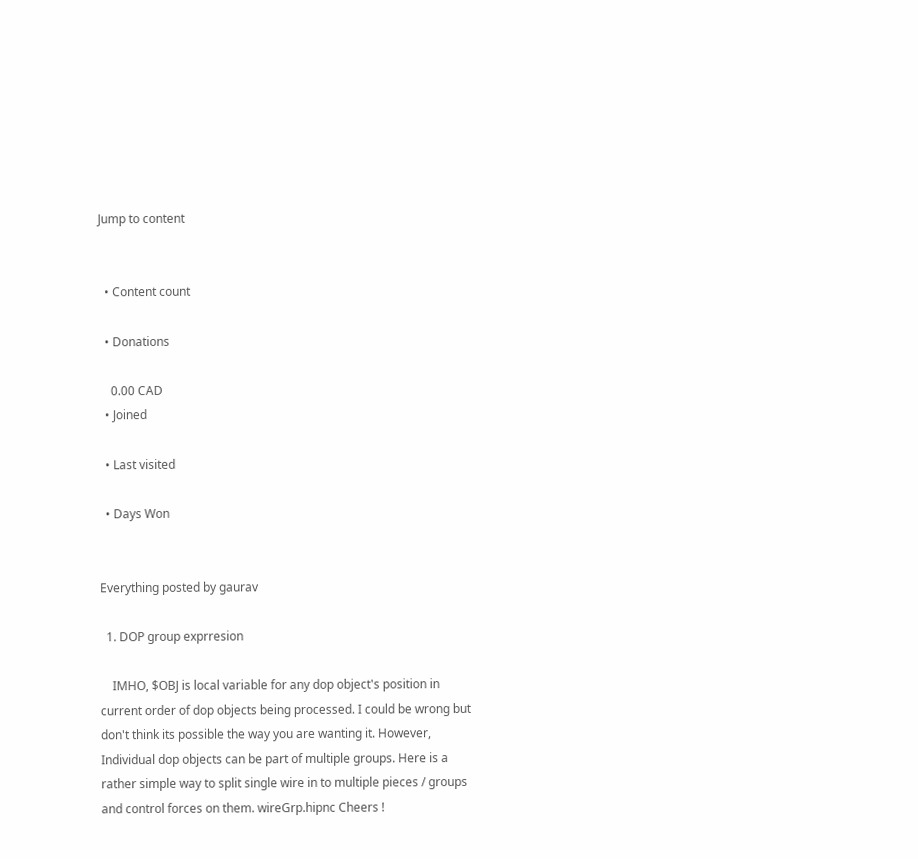Jump to content


  • Content count

  • Donations

    0.00 CAD
  • Joined

  • Last visited

  • Days Won


Everything posted by gaurav

  1. DOP group exprresion

    IMHO, $OBJ is local variable for any dop object's position in current order of dop objects being processed. I could be wrong but don't think its possible the way you are wanting it. However, Individual dop objects can be part of multiple groups. Here is a rather simple way to split single wire in to multiple pieces / groups and control forces on them. wireGrp.hipnc Cheers !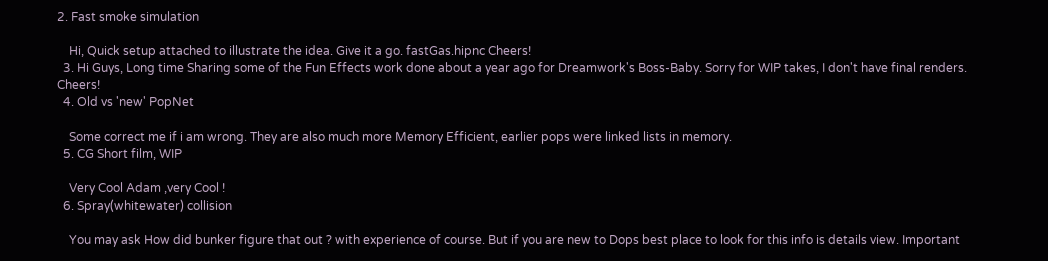2. Fast smoke simulation

    Hi, Quick setup attached to illustrate the idea. Give it a go. fastGas.hipnc Cheers!
  3. Hi Guys, Long time Sharing some of the Fun Effects work done about a year ago for Dreamwork's Boss-Baby. Sorry for WIP takes, I don't have final renders. Cheers!
  4. Old vs 'new' PopNet

    Some correct me if i am wrong. They are also much more Memory Efficient, earlier pops were linked lists in memory.
  5. CG Short film, WIP

    Very Cool Adam ,very Cool !
  6. Spray(whitewater) collision

    You may ask How did bunker figure that out ? with experience of course. But if you are new to Dops best place to look for this info is details view. Important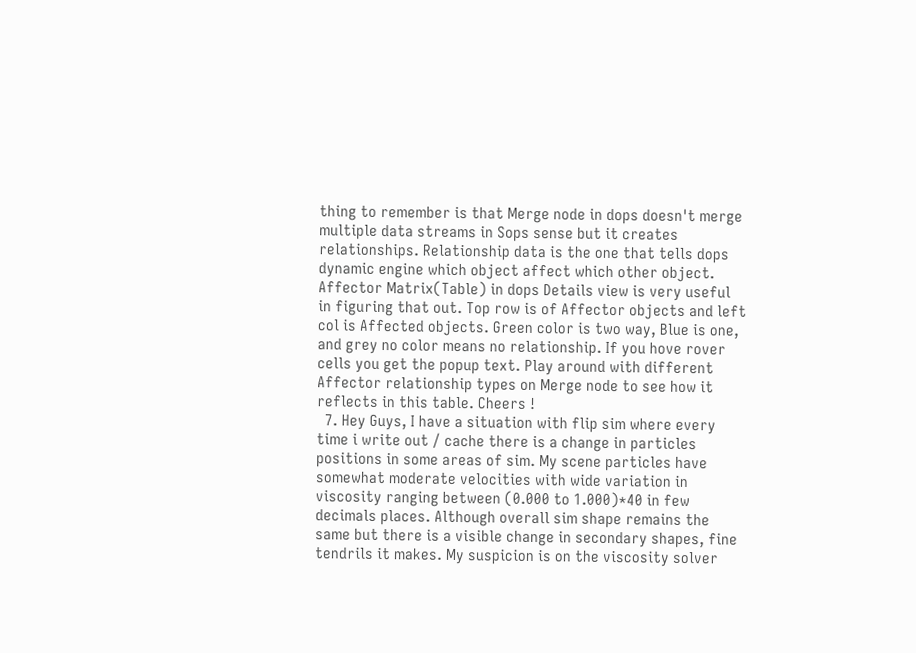thing to remember is that Merge node in dops doesn't merge multiple data streams in Sops sense but it creates relationships. Relationship data is the one that tells dops dynamic engine which object affect which other object. Affector Matrix(Table) in dops Details view is very useful in figuring that out. Top row is of Affector objects and left col is Affected objects. Green color is two way, Blue is one, and grey no color means no relationship. If you hove rover cells you get the popup text. Play around with different Affector relationship types on Merge node to see how it reflects in this table. Cheers !
  7. Hey Guys, I have a situation with flip sim where every time i write out / cache there is a change in particles positions in some areas of sim. My scene particles have somewhat moderate velocities with wide variation in viscosity ranging between (0.000 to 1.000)*40 in few decimals places. Although overall sim shape remains the same but there is a visible change in secondary shapes, fine tendrils it makes. My suspicion is on the viscosity solver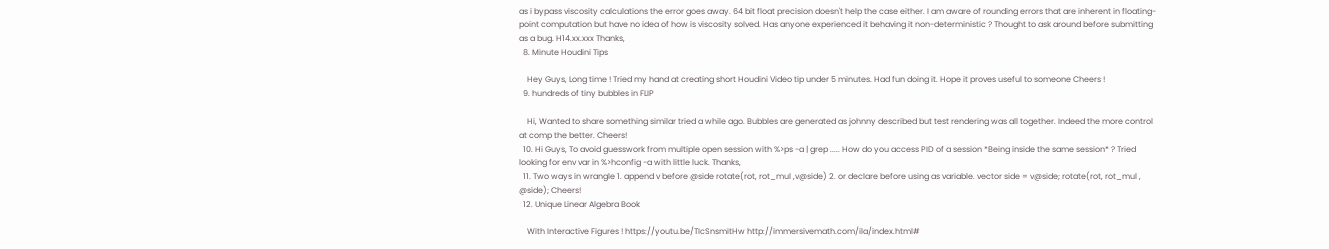as i bypass viscosity calculations the error goes away. 64 bit float precision doesn't help the case either. I am aware of rounding errors that are inherent in floating-point computation but have no idea of how is viscosity solved. Has anyone experienced it behaving it non-deterministic ? Thought to ask around before submitting as a bug. H14.xx.xxx Thanks,
  8. Minute Houdini Tips

    Hey Guys, Long time ! Tried my hand at creating short Houdini Video tip under 5 minutes. Had fun doing it. Hope it proves useful to someone Cheers !
  9. hundreds of tiny bubbles in FLIP

    Hi, Wanted to share something similar tried a while ago. Bubbles are generated as johnny described but test rendering was all together. Indeed the more control at comp the better. Cheers!
  10. Hi Guys, To avoid guesswork from multiple open session with %>ps -a | grep ..... How do you access PID of a session *Being inside the same session* ? Tried looking for env var in %>hconfig -a with little luck. Thanks,
  11. Two ways in wrangle 1. append v before @side rotate(rot, rot_mul ,v@side) 2. or declare before using as variable. vector side = v@side; rotate(rot, rot_mul , @side); Cheers!
  12. Unique Linear Algebra Book

    With Interactive Figures ! https://youtu.be/TIcSnsmitHw http://immersivemath.com/ila/index.html#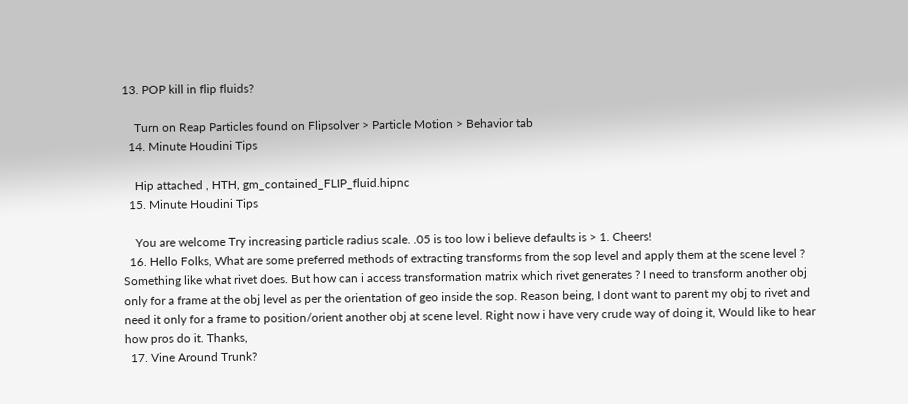13. POP kill in flip fluids?

    Turn on Reap Particles found on Flipsolver > Particle Motion > Behavior tab
  14. Minute Houdini Tips

    Hip attached , HTH, gm_contained_FLIP_fluid.hipnc
  15. Minute Houdini Tips

    You are welcome Try increasing particle radius scale. .05 is too low i believe defaults is > 1. Cheers!
  16. Hello Folks, What are some preferred methods of extracting transforms from the sop level and apply them at the scene level ? Something like what rivet does. But how can i access transformation matrix which rivet generates ? I need to transform another obj only for a frame at the obj level as per the orientation of geo inside the sop. Reason being, I dont want to parent my obj to rivet and need it only for a frame to position/orient another obj at scene level. Right now i have very crude way of doing it, Would like to hear how pros do it. Thanks,
  17. Vine Around Trunk?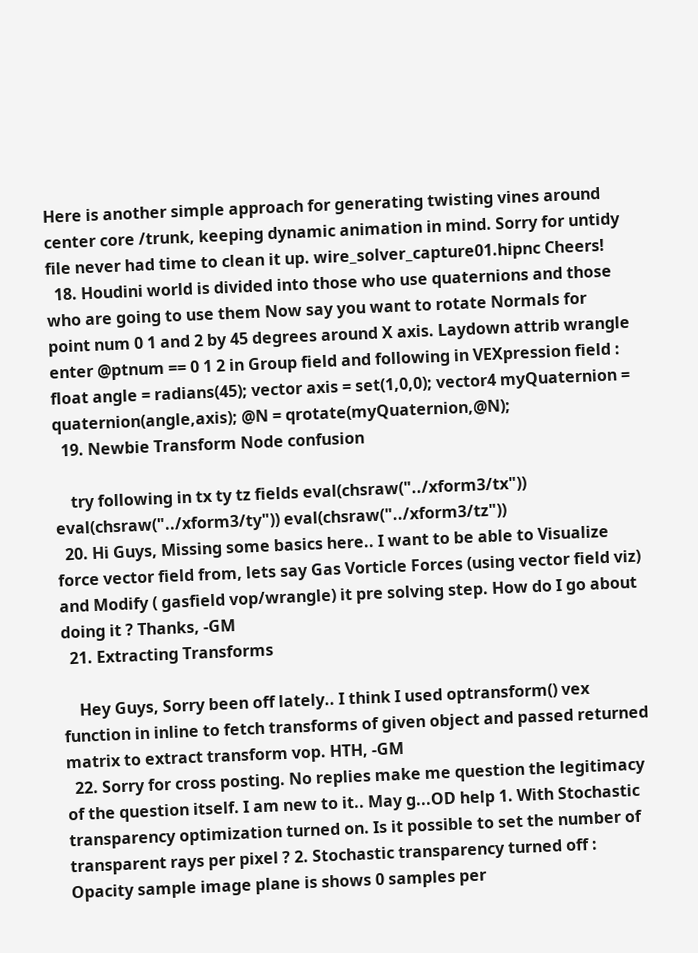Here is another simple approach for generating twisting vines around center core /trunk, keeping dynamic animation in mind. Sorry for untidy file never had time to clean it up. wire_solver_capture01.hipnc Cheers!
  18. Houdini world is divided into those who use quaternions and those who are going to use them Now say you want to rotate Normals for point num 0 1 and 2 by 45 degrees around X axis. Laydown attrib wrangle enter @ptnum == 0 1 2 in Group field and following in VEXpression field : float angle = radians(45); vector axis = set(1,0,0); vector4 myQuaternion = quaternion(angle,axis); @N = qrotate(myQuaternion,@N);
  19. Newbie Transform Node confusion

    try following in tx ty tz fields eval(chsraw("../xform3/tx")) eval(chsraw("../xform3/ty")) eval(chsraw("../xform3/tz"))
  20. Hi Guys, Missing some basics here.. I want to be able to Visualize force vector field from, lets say Gas Vorticle Forces (using vector field viz) and Modify ( gasfield vop/wrangle) it pre solving step. How do I go about doing it ? Thanks, -GM
  21. Extracting Transforms

    Hey Guys, Sorry been off lately.. I think I used optransform() vex function in inline to fetch transforms of given object and passed returned matrix to extract transform vop. HTH, -GM
  22. Sorry for cross posting. No replies make me question the legitimacy of the question itself. I am new to it.. May g...OD help 1. With Stochastic transparency optimization turned on. Is it possible to set the number of transparent rays per pixel ? 2. Stochastic transparency turned off : Opacity sample image plane is shows 0 samples per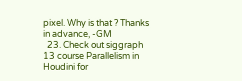pixel. Why is that ? Thanks in advance, -GM
  23. Check out siggraph 13 course Parallelism in Houdini for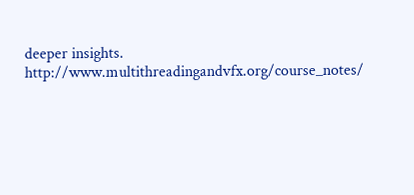deeper insights. http://www.multithreadingandvfx.org/course_notes/